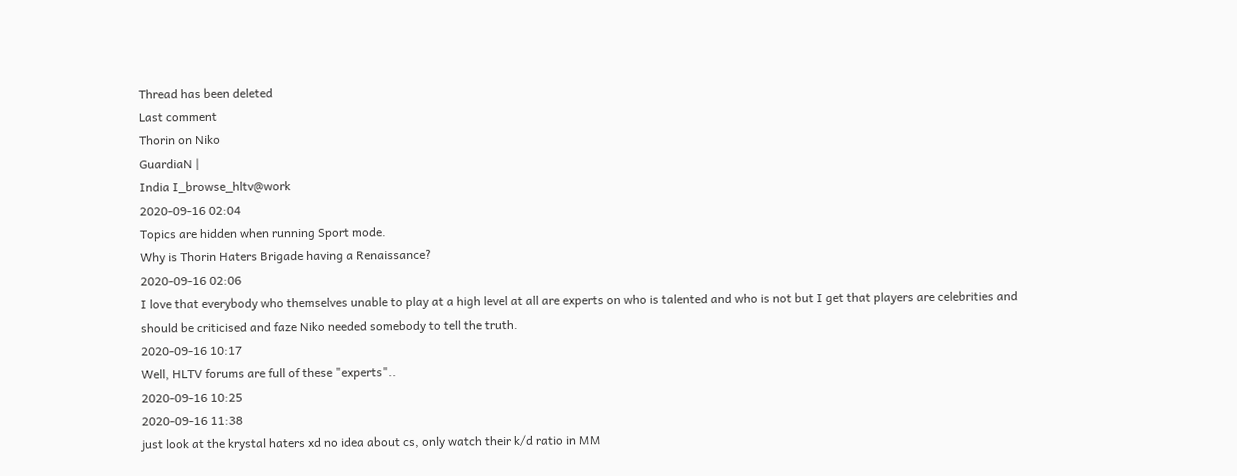Thread has been deleted
Last comment
Thorin on Niko
GuardiaN |
India I_browse_hltv@work
2020-09-16 02:04
Topics are hidden when running Sport mode.
Why is Thorin Haters Brigade having a Renaissance?
2020-09-16 02:06
I love that everybody who themselves unable to play at a high level at all are experts on who is talented and who is not but I get that players are celebrities and should be criticised and faze Niko needed somebody to tell the truth.
2020-09-16 10:17
Well, HLTV forums are full of these "experts"..
2020-09-16 10:25
2020-09-16 11:38
just look at the krystal haters xd no idea about cs, only watch their k/d ratio in MM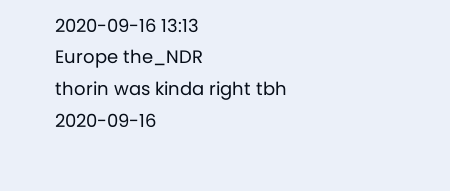2020-09-16 13:13
Europe the_NDR
thorin was kinda right tbh
2020-09-16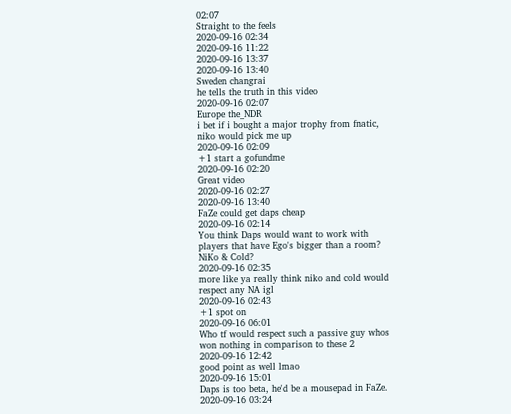02:07
Straight to the feels
2020-09-16 02:34
2020-09-16 11:22
2020-09-16 13:37
2020-09-16 13:40
Sweden changrai
he tells the truth in this video
2020-09-16 02:07
Europe the_NDR
i bet if i bought a major trophy from fnatic, niko would pick me up
2020-09-16 02:09
+1 start a gofundme
2020-09-16 02:20
Great video
2020-09-16 02:27
2020-09-16 13:40
FaZe could get daps cheap
2020-09-16 02:14
You think Daps would want to work with players that have Ego's bigger than a room? NiKo & Cold?
2020-09-16 02:35
more like ya really think niko and cold would respect any NA igl
2020-09-16 02:43
+1 spot on
2020-09-16 06:01
Who tf would respect such a passive guy whos won nothing in comparison to these 2
2020-09-16 12:42
good point as well lmao
2020-09-16 15:01
Daps is too beta, he'd be a mousepad in FaZe.
2020-09-16 03:24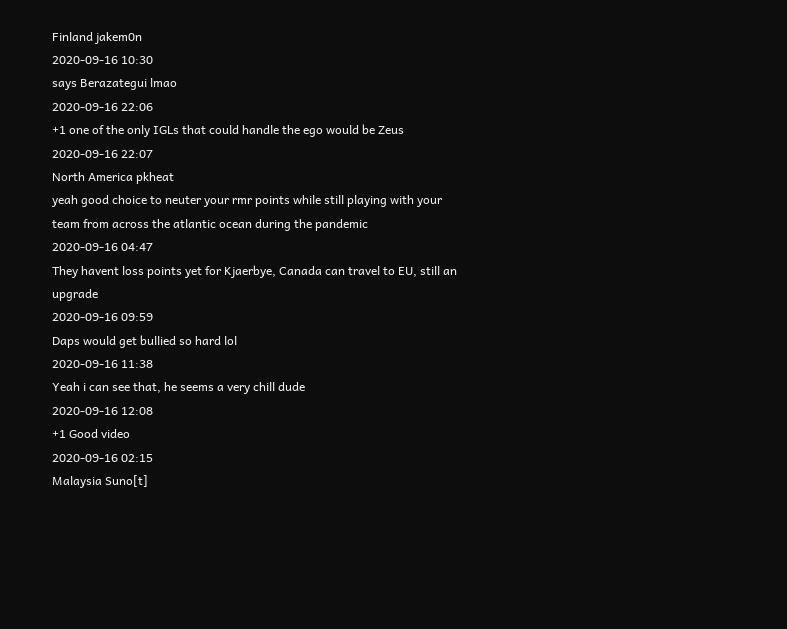Finland jakem0n
2020-09-16 10:30
says Berazategui lmao
2020-09-16 22:06
+1 one of the only IGLs that could handle the ego would be Zeus
2020-09-16 22:07
North America pkheat
yeah good choice to neuter your rmr points while still playing with your team from across the atlantic ocean during the pandemic
2020-09-16 04:47
They havent loss points yet for Kjaerbye, Canada can travel to EU, still an upgrade
2020-09-16 09:59
Daps would get bullied so hard lol
2020-09-16 11:38
Yeah i can see that, he seems a very chill dude
2020-09-16 12:08
+1 Good video
2020-09-16 02:15
Malaysia Suno[t]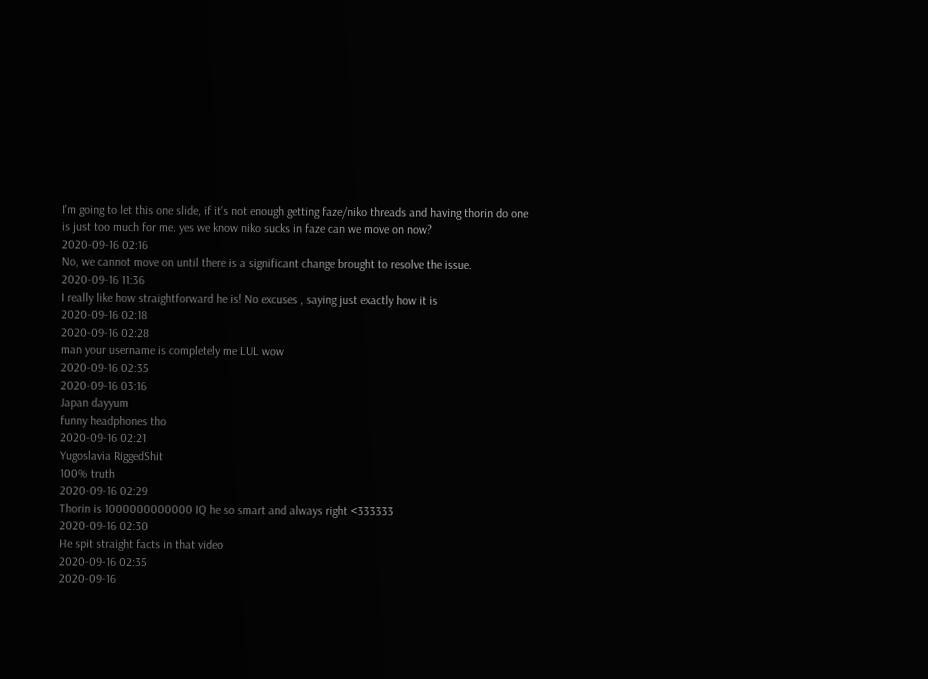I'm going to let this one slide, if it's not enough getting faze/niko threads and having thorin do one is just too much for me. yes we know niko sucks in faze can we move on now?
2020-09-16 02:16
No, we cannot move on until there is a significant change brought to resolve the issue.
2020-09-16 11:36
I really like how straightforward he is! No excuses , saying just exactly how it is
2020-09-16 02:18
2020-09-16 02:28
man your username is completely me LUL wow
2020-09-16 02:35
2020-09-16 03:16
Japan dayyum
funny headphones tho
2020-09-16 02:21
Yugoslavia RiggedShit
100% truth
2020-09-16 02:29
Thorin is 1000000000000 IQ he so smart and always right <333333
2020-09-16 02:30
He spit straight facts in that video
2020-09-16 02:35
2020-09-16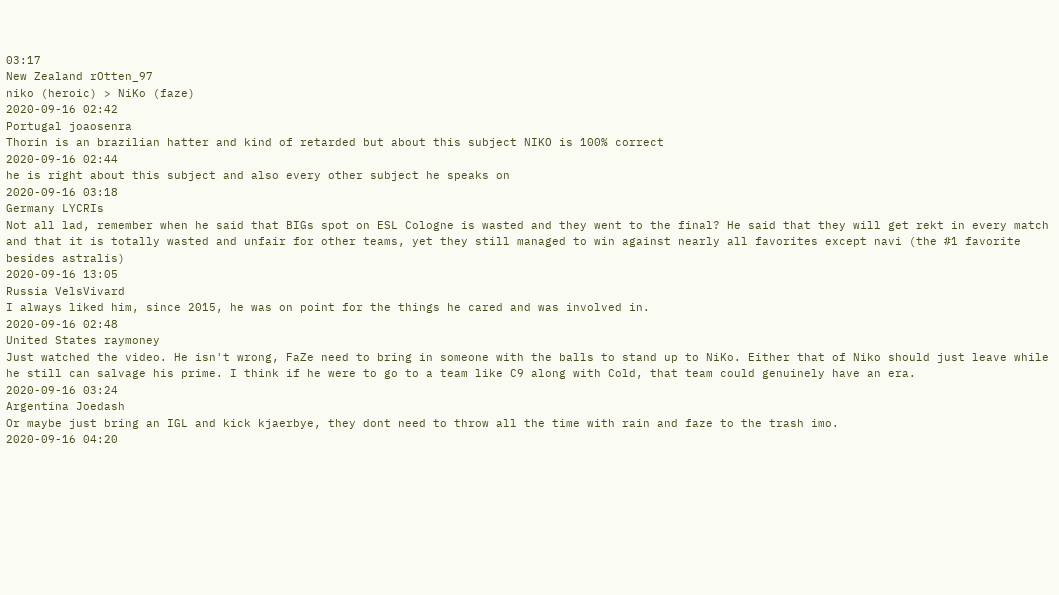03:17
New Zealand rOtten_97
niko (heroic) > NiKo (faze)
2020-09-16 02:42
Portugal joaosenra
Thorin is an brazilian hatter and kind of retarded but about this subject NIKO is 100% correct
2020-09-16 02:44
he is right about this subject and also every other subject he speaks on
2020-09-16 03:18
Germany LYCRIs
Not all lad, remember when he said that BIGs spot on ESL Cologne is wasted and they went to the final? He said that they will get rekt in every match and that it is totally wasted and unfair for other teams, yet they still managed to win against nearly all favorites except navi (the #1 favorite besides astralis)
2020-09-16 13:05
Russia VelsVivard
I always liked him, since 2015, he was on point for the things he cared and was involved in.
2020-09-16 02:48
United States raymoney
Just watched the video. He isn't wrong, FaZe need to bring in someone with the balls to stand up to NiKo. Either that of Niko should just leave while he still can salvage his prime. I think if he were to go to a team like C9 along with Cold, that team could genuinely have an era.
2020-09-16 03:24
Argentina Joedash
Or maybe just bring an IGL and kick kjaerbye, they dont need to throw all the time with rain and faze to the trash imo.
2020-09-16 04:20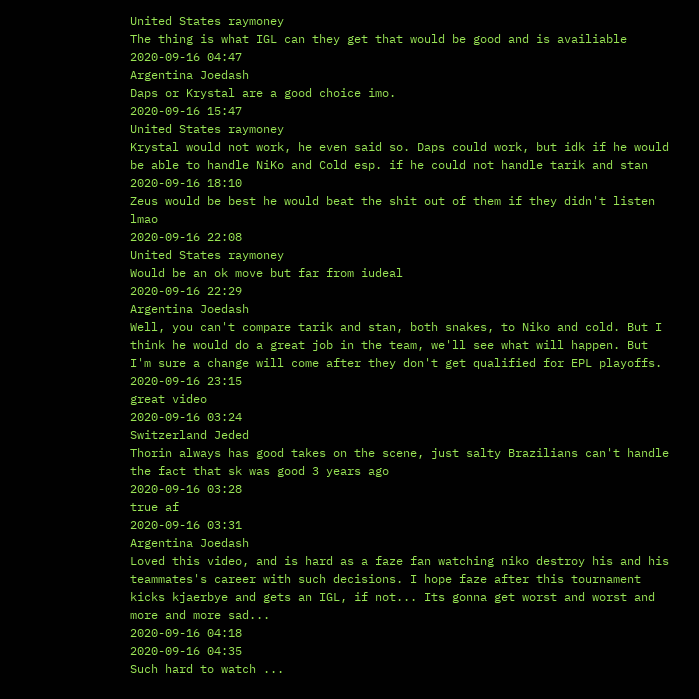United States raymoney
The thing is what IGL can they get that would be good and is availiable
2020-09-16 04:47
Argentina Joedash
Daps or Krystal are a good choice imo.
2020-09-16 15:47
United States raymoney
Krystal would not work, he even said so. Daps could work, but idk if he would be able to handle NiKo and Cold esp. if he could not handle tarik and stan
2020-09-16 18:10
Zeus would be best he would beat the shit out of them if they didn't listen lmao
2020-09-16 22:08
United States raymoney
Would be an ok move but far from iudeal
2020-09-16 22:29
Argentina Joedash
Well, you can't compare tarik and stan, both snakes, to Niko and cold. But I think he would do a great job in the team, we'll see what will happen. But I'm sure a change will come after they don't get qualified for EPL playoffs.
2020-09-16 23:15
great video
2020-09-16 03:24
Switzerland Jeded
Thorin always has good takes on the scene, just salty Brazilians can't handle the fact that sk was good 3 years ago
2020-09-16 03:28
true af
2020-09-16 03:31
Argentina Joedash
Loved this video, and is hard as a faze fan watching niko destroy his and his teammates's career with such decisions. I hope faze after this tournament kicks kjaerbye and gets an IGL, if not... Its gonna get worst and worst and more and more sad...
2020-09-16 04:18
2020-09-16 04:35
Such hard to watch ...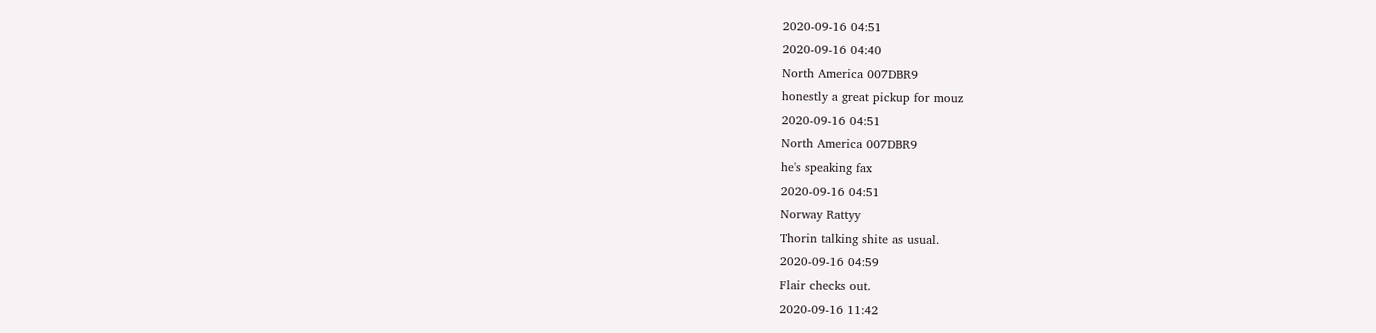2020-09-16 04:51
2020-09-16 04:40
North America 007DBR9
honestly a great pickup for mouz
2020-09-16 04:51
North America 007DBR9
he's speaking fax
2020-09-16 04:51
Norway Rattyy
Thorin talking shite as usual.
2020-09-16 04:59
Flair checks out.
2020-09-16 11:42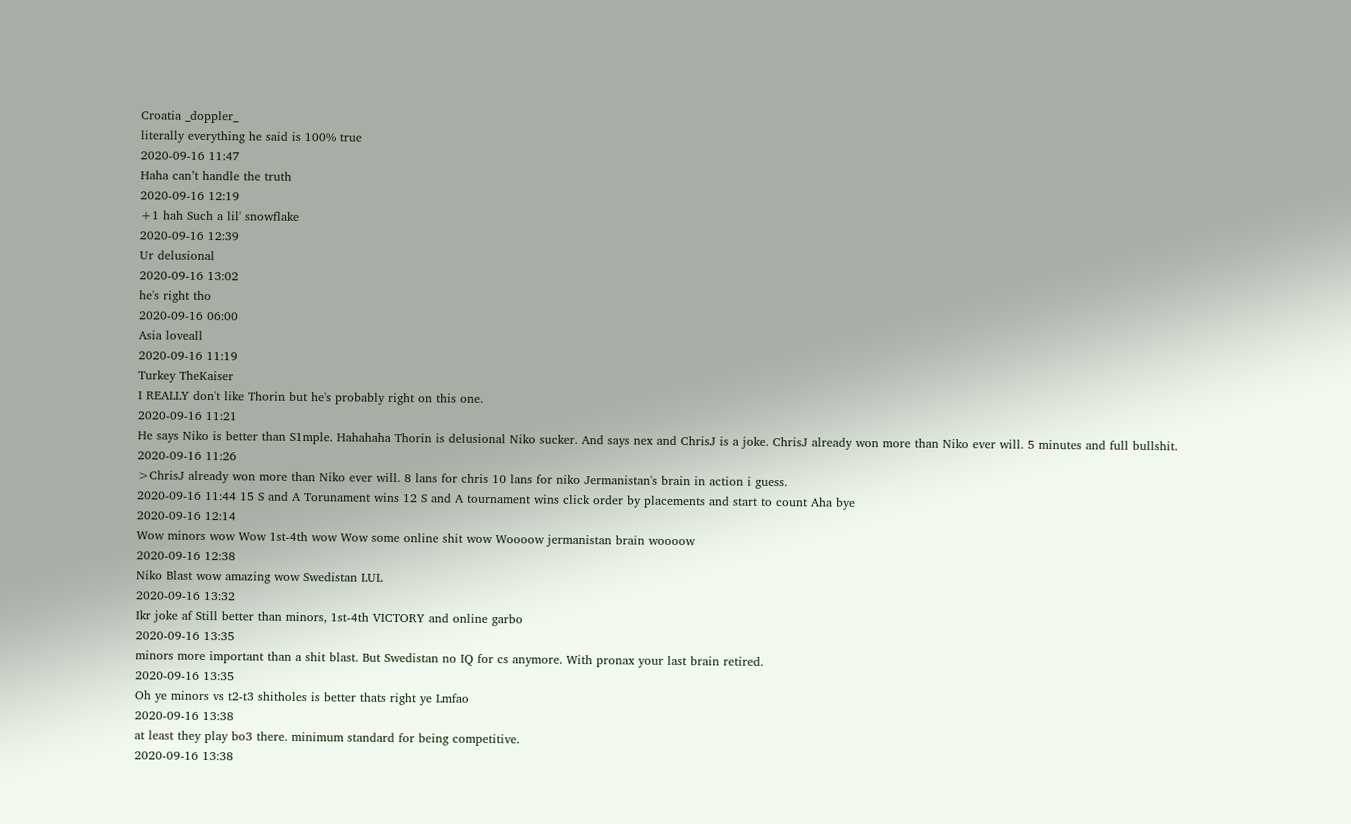Croatia _doppler_
literally everything he said is 100% true
2020-09-16 11:47
Haha can’t handle the truth
2020-09-16 12:19
+1 hah Such a lil' snowflake
2020-09-16 12:39
Ur delusional
2020-09-16 13:02
he's right tho
2020-09-16 06:00
Asia loveall
2020-09-16 11:19
Turkey TheKaiser
I REALLY don't like Thorin but he's probably right on this one.
2020-09-16 11:21
He says Niko is better than S1mple. Hahahaha Thorin is delusional Niko sucker. And says nex and ChrisJ is a joke. ChrisJ already won more than Niko ever will. 5 minutes and full bullshit.
2020-09-16 11:26
>ChrisJ already won more than Niko ever will. 8 lans for chris 10 lans for niko Jermanistan's brain in action i guess.
2020-09-16 11:44 15 S and A Torunament wins 12 S and A tournament wins click order by placements and start to count Aha bye
2020-09-16 12:14
Wow minors wow Wow 1st-4th wow Wow some online shit wow Woooow jermanistan brain woooow
2020-09-16 12:38
Niko Blast wow amazing wow Swedistan LUL
2020-09-16 13:32
Ikr joke af Still better than minors, 1st-4th VICTORY and online garbo
2020-09-16 13:35
minors more important than a shit blast. But Swedistan no IQ for cs anymore. With pronax your last brain retired.
2020-09-16 13:35
Oh ye minors vs t2-t3 shitholes is better thats right ye Lmfao
2020-09-16 13:38
at least they play bo3 there. minimum standard for being competitive.
2020-09-16 13:38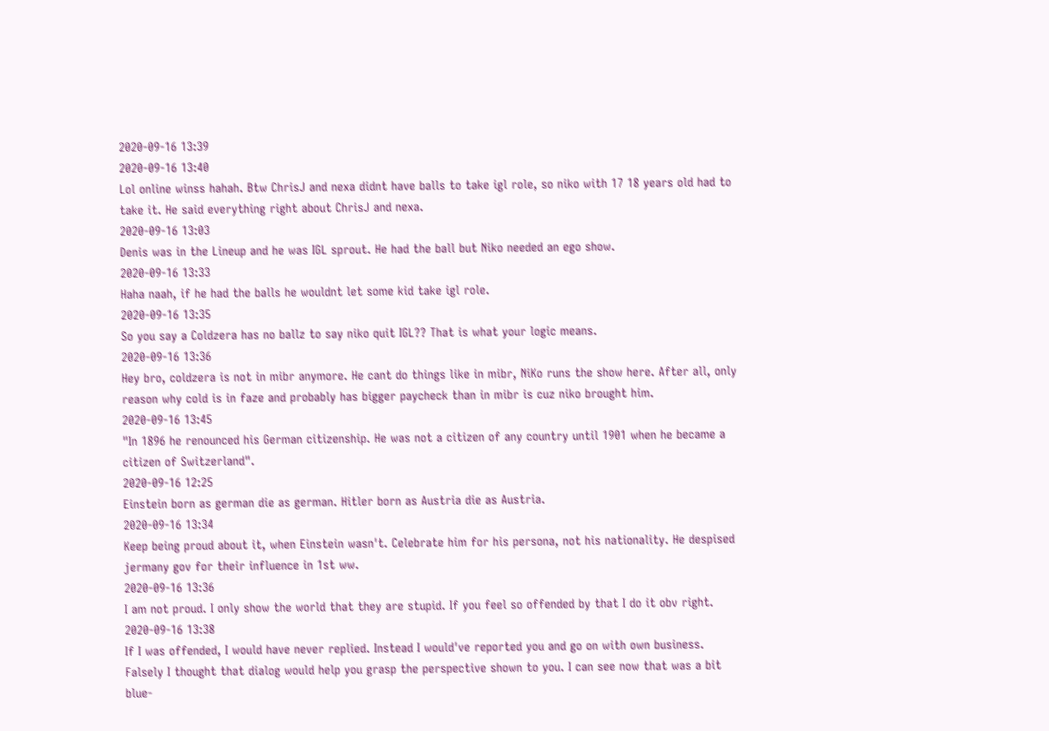2020-09-16 13:39
2020-09-16 13:40
Lol online winss hahah. Btw ChrisJ and nexa didnt have balls to take igl role, so niko with 17 18 years old had to take it. He said everything right about ChrisJ and nexa.
2020-09-16 13:03
Denis was in the Lineup and he was IGL sprout. He had the ball but Niko needed an ego show.
2020-09-16 13:33
Haha naah, if he had the balls he wouldnt let some kid take igl role.
2020-09-16 13:35
So you say a Coldzera has no ballz to say niko quit IGL?? That is what your logic means.
2020-09-16 13:36
Hey bro, coldzera is not in mibr anymore. He cant do things like in mibr, NiKo runs the show here. After all, only reason why cold is in faze and probably has bigger paycheck than in mibr is cuz niko brought him.
2020-09-16 13:45
"In 1896 he renounced his German citizenship. He was not a citizen of any country until 1901 when he became a citizen of Switzerland".
2020-09-16 12:25
Einstein born as german die as german. Hitler born as Austria die as Austria.
2020-09-16 13:34
Keep being proud about it, when Einstein wasn't. Celebrate him for his persona, not his nationality. He despised jermany gov for their influence in 1st ww.
2020-09-16 13:36
I am not proud. I only show the world that they are stupid. If you feel so offended by that I do it obv right.
2020-09-16 13:38
If I was offended, I would have never replied. Instead I would've reported you and go on with own business. Falsely I thought that dialog would help you grasp the perspective shown to you. I can see now that was a bit blue-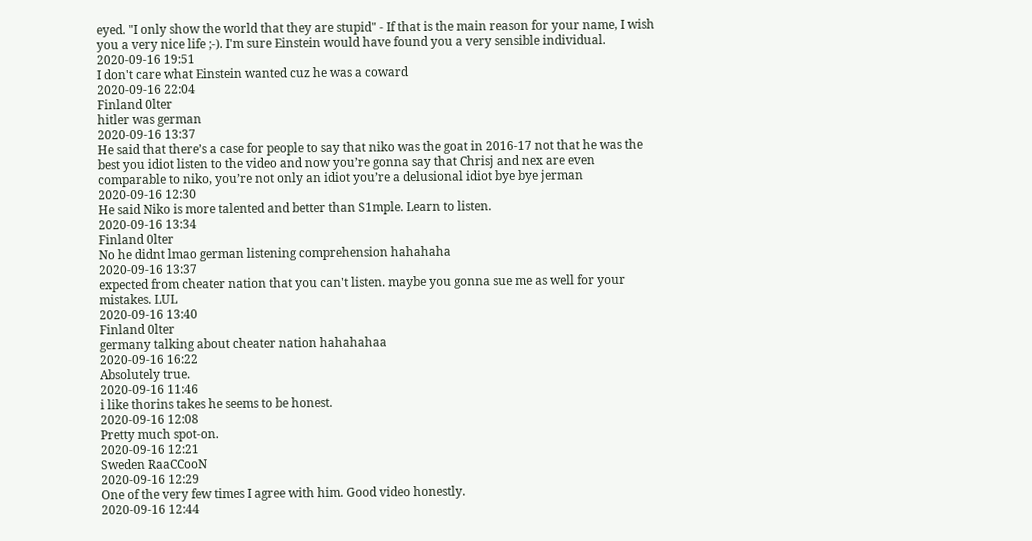eyed. "I only show the world that they are stupid" - If that is the main reason for your name, I wish you a very nice life ;-). I'm sure Einstein would have found you a very sensible individual.
2020-09-16 19:51
I don't care what Einstein wanted cuz he was a coward
2020-09-16 22:04
Finland 0lter
hitler was german
2020-09-16 13:37
He said that there’s a case for people to say that niko was the goat in 2016-17 not that he was the best you idiot listen to the video and now you’re gonna say that Chrisj and nex are even comparable to niko, you’re not only an idiot you’re a delusional idiot bye bye jerman
2020-09-16 12:30
He said Niko is more talented and better than S1mple. Learn to listen.
2020-09-16 13:34
Finland 0lter
No he didnt lmao german listening comprehension hahahaha
2020-09-16 13:37
expected from cheater nation that you can't listen. maybe you gonna sue me as well for your mistakes. LUL
2020-09-16 13:40
Finland 0lter
germany talking about cheater nation hahahahaa
2020-09-16 16:22
Absolutely true.
2020-09-16 11:46
i like thorins takes he seems to be honest.
2020-09-16 12:08
Pretty much spot-on.
2020-09-16 12:21
Sweden RaaCCooN
2020-09-16 12:29
One of the very few times I agree with him. Good video honestly.
2020-09-16 12:44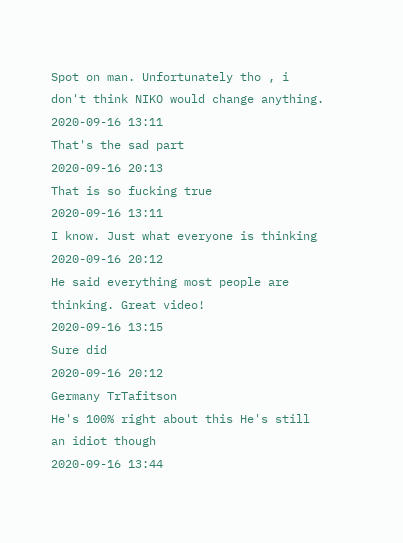Spot on man. Unfortunately tho , i don't think NIKO would change anything.
2020-09-16 13:11
That's the sad part
2020-09-16 20:13
That is so fucking true
2020-09-16 13:11
I know. Just what everyone is thinking
2020-09-16 20:12
He said everything most people are thinking. Great video!
2020-09-16 13:15
Sure did
2020-09-16 20:12
Germany TrTafitson
He's 100% right about this He's still an idiot though
2020-09-16 13:44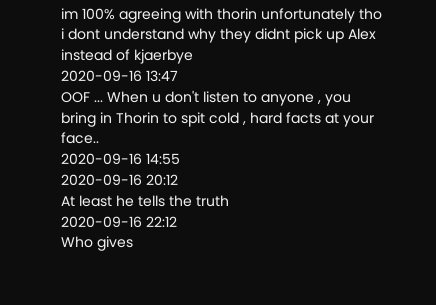im 100% agreeing with thorin unfortunately tho i dont understand why they didnt pick up Alex instead of kjaerbye
2020-09-16 13:47
OOF ... When u don't listen to anyone , you bring in Thorin to spit cold , hard facts at your face..
2020-09-16 14:55
2020-09-16 20:12
At least he tells the truth
2020-09-16 22:12
Who gives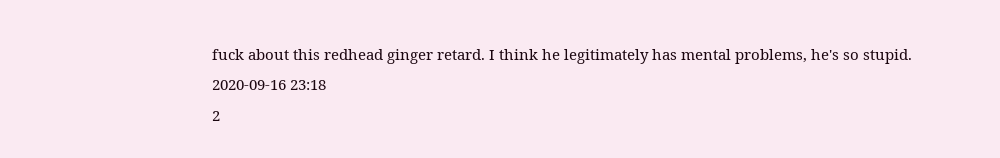fuck about this redhead ginger retard. I think he legitimately has mental problems, he's so stupid.
2020-09-16 23:18
2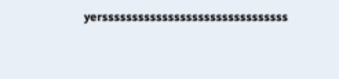yersssssssssssssssssssssssssssssss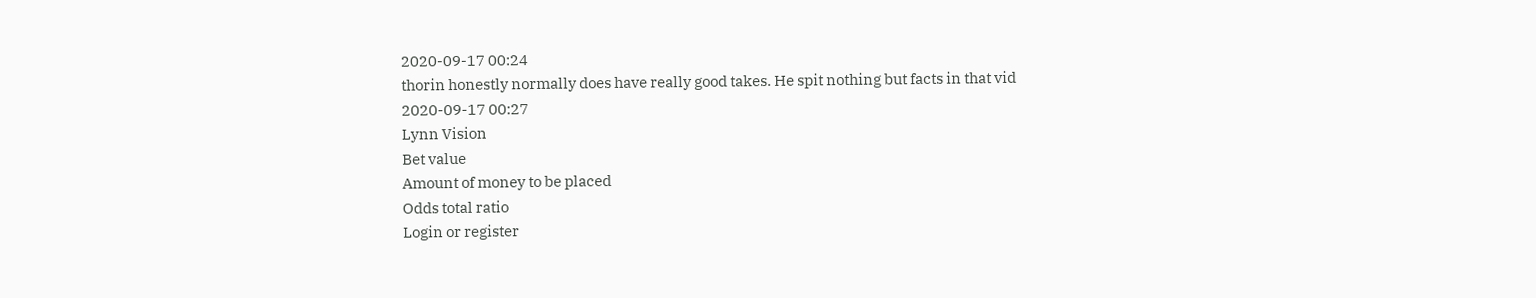2020-09-17 00:24
thorin honestly normally does have really good takes. He spit nothing but facts in that vid
2020-09-17 00:27
Lynn Vision
Bet value
Amount of money to be placed
Odds total ratio
Login or register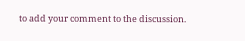to add your comment to the discussion.